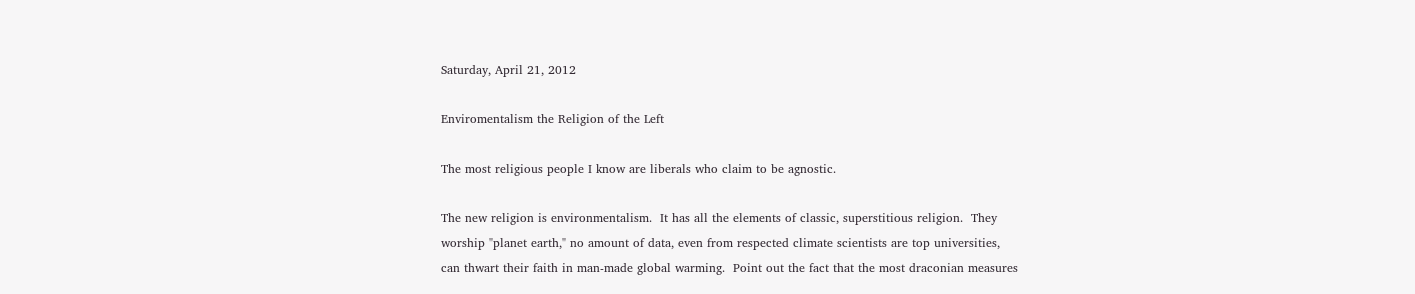Saturday, April 21, 2012

Enviromentalism the Religion of the Left

The most religious people I know are liberals who claim to be agnostic.

The new religion is environmentalism.  It has all the elements of classic, superstitious religion.  They worship "planet earth," no amount of data, even from respected climate scientists are top universities, can thwart their faith in man-made global warming.  Point out the fact that the most draconian measures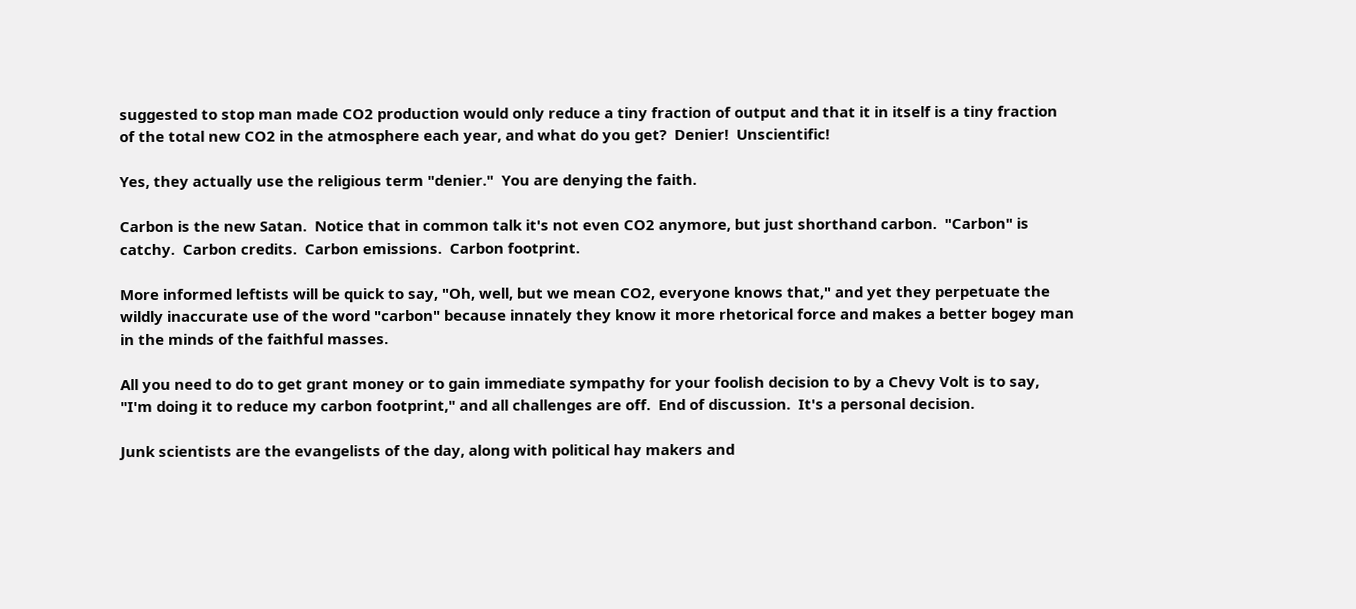suggested to stop man made CO2 production would only reduce a tiny fraction of output and that it in itself is a tiny fraction of the total new CO2 in the atmosphere each year, and what do you get?  Denier!  Unscientific!

Yes, they actually use the religious term "denier."  You are denying the faith.

Carbon is the new Satan.  Notice that in common talk it's not even CO2 anymore, but just shorthand carbon.  "Carbon" is catchy.  Carbon credits.  Carbon emissions.  Carbon footprint.

More informed leftists will be quick to say, "Oh, well, but we mean CO2, everyone knows that," and yet they perpetuate the wildly inaccurate use of the word "carbon" because innately they know it more rhetorical force and makes a better bogey man in the minds of the faithful masses.

All you need to do to get grant money or to gain immediate sympathy for your foolish decision to by a Chevy Volt is to say, "I'm doing it to reduce my carbon footprint," and all challenges are off.  End of discussion.  It's a personal decision.

Junk scientists are the evangelists of the day, along with political hay makers and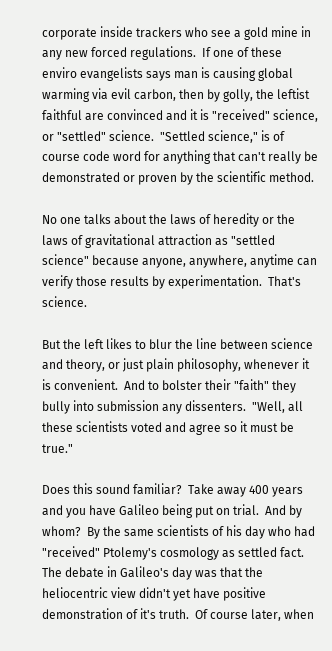corporate inside trackers who see a gold mine in any new forced regulations.  If one of these enviro evangelists says man is causing global warming via evil carbon, then by golly, the leftist faithful are convinced and it is "received" science, or "settled" science.  "Settled science," is of course code word for anything that can't really be demonstrated or proven by the scientific method.

No one talks about the laws of heredity or the laws of gravitational attraction as "settled science" because anyone, anywhere, anytime can verify those results by experimentation.  That's science.

But the left likes to blur the line between science and theory, or just plain philosophy, whenever it is convenient.  And to bolster their "faith" they bully into submission any dissenters.  "Well, all these scientists voted and agree so it must be true."

Does this sound familiar?  Take away 400 years and you have Galileo being put on trial.  And by whom?  By the same scientists of his day who had "received" Ptolemy's cosmology as settled fact.  The debate in Galileo's day was that the heliocentric view didn't yet have positive demonstration of it's truth.  Of course later, when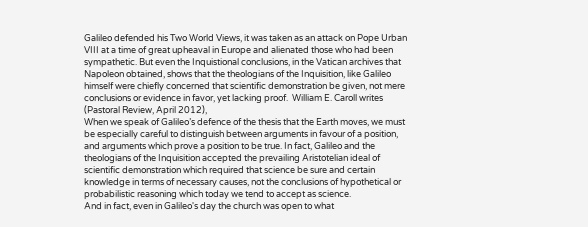Galileo defended his Two World Views, it was taken as an attack on Pope Urban VIII at a time of great upheaval in Europe and alienated those who had been sympathetic. But even the Inquistional conclusions, in the Vatican archives that Napoleon obtained, shows that the theologians of the Inquisition, like Galileo himself were chiefly concerned that scientific demonstration be given, not mere conclusions or evidence in favor, yet lacking proof.  William E. Caroll writes (Pastoral Review, April 2012),
When we speak of Galileo’s defence of the thesis that the Earth moves, we must be especially careful to distinguish between arguments in favour of a position, and arguments which prove a position to be true. In fact, Galileo and the theologians of the Inquisition accepted the prevailing Aristotelian ideal of scientific demonstration which required that science be sure and certain knowledge in terms of necessary causes, not the conclusions of hypothetical or probabilistic reasoning which today we tend to accept as science.
And in fact, even in Galileo's day the church was open to what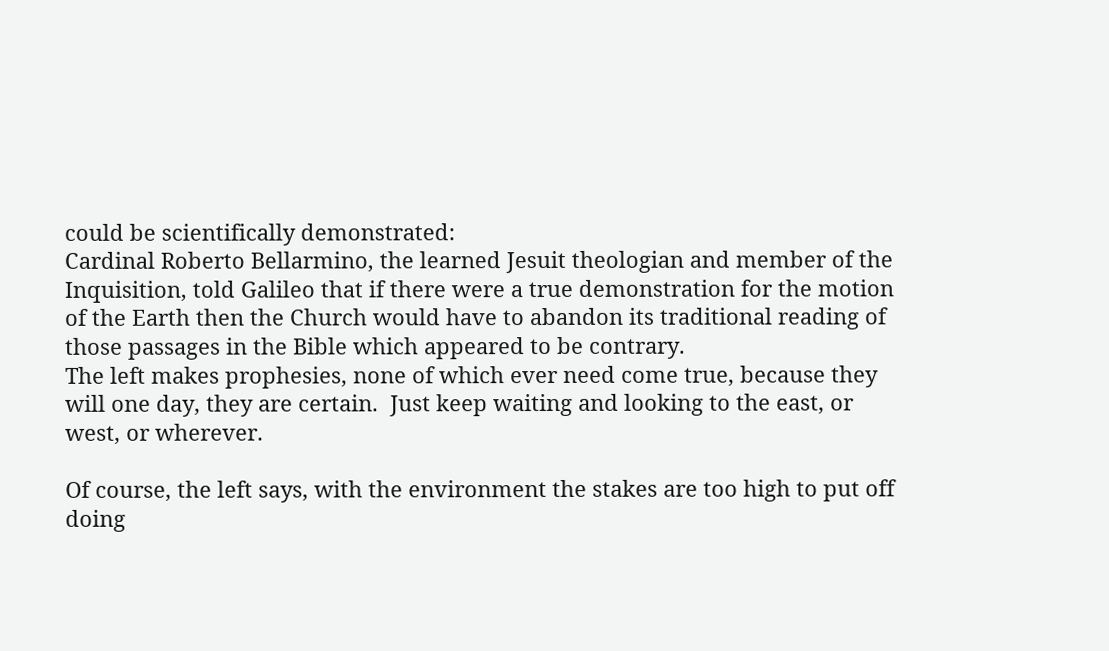could be scientifically demonstrated:
Cardinal Roberto Bellarmino, the learned Jesuit theologian and member of the Inquisition, told Galileo that if there were a true demonstration for the motion of the Earth then the Church would have to abandon its traditional reading of those passages in the Bible which appeared to be contrary.
The left makes prophesies, none of which ever need come true, because they will one day, they are certain.  Just keep waiting and looking to the east, or west, or wherever.

Of course, the left says, with the environment the stakes are too high to put off doing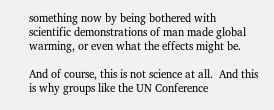something now by being bothered with scientific demonstrations of man made global warming, or even what the effects might be.

And of course, this is not science at all.  And this is why groups like the UN Conference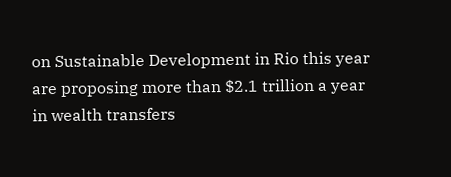on Sustainable Development in Rio this year are proposing more than $2.1 trillion a year in wealth transfers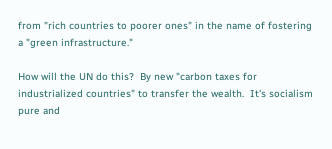from "rich countries to poorer ones" in the name of fostering a "green infrastructure."

How will the UN do this?  By new "carbon taxes for industrialized countries" to transfer the wealth.  It's socialism pure and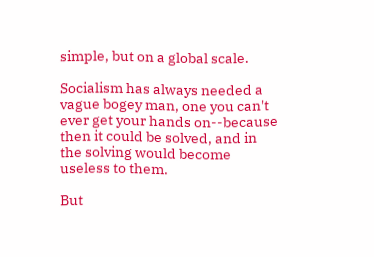simple, but on a global scale.

Socialism has always needed a vague bogey man, one you can't ever get your hands on--because then it could be solved, and in the solving would become useless to them.

But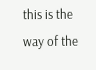this is the way of the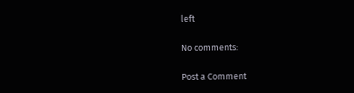left

No comments:

Post a Comment